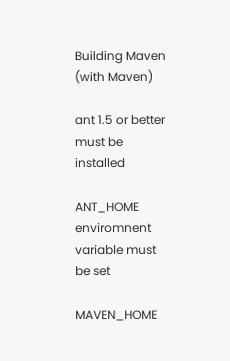Building Maven (with Maven)

ant 1.5 or better must be installed

ANT_HOME enviromnent variable must be set

MAVEN_HOME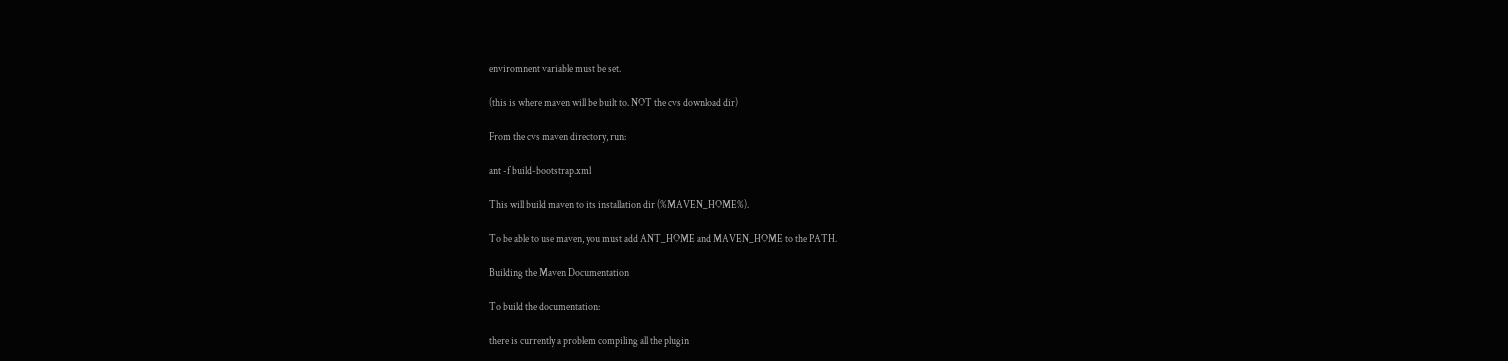enviromnent variable must be set.

(this is where maven will be built to. NOT the cvs download dir)

From the cvs maven directory, run:

ant -f build-bootstrap.xml

This will build maven to its installation dir (%MAVEN_HOME%).

To be able to use maven, you must add ANT_HOME and MAVEN_HOME to the PATH.

Building the Maven Documentation

To build the documentation:

there is currently a problem compiling all the plugin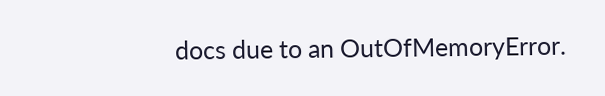docs due to an OutOfMemoryError.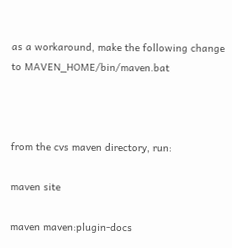as a workaround, make the following change to MAVEN_HOME/bin/maven.bat



from the cvs maven directory, run:

maven site

maven maven:plugin-docs